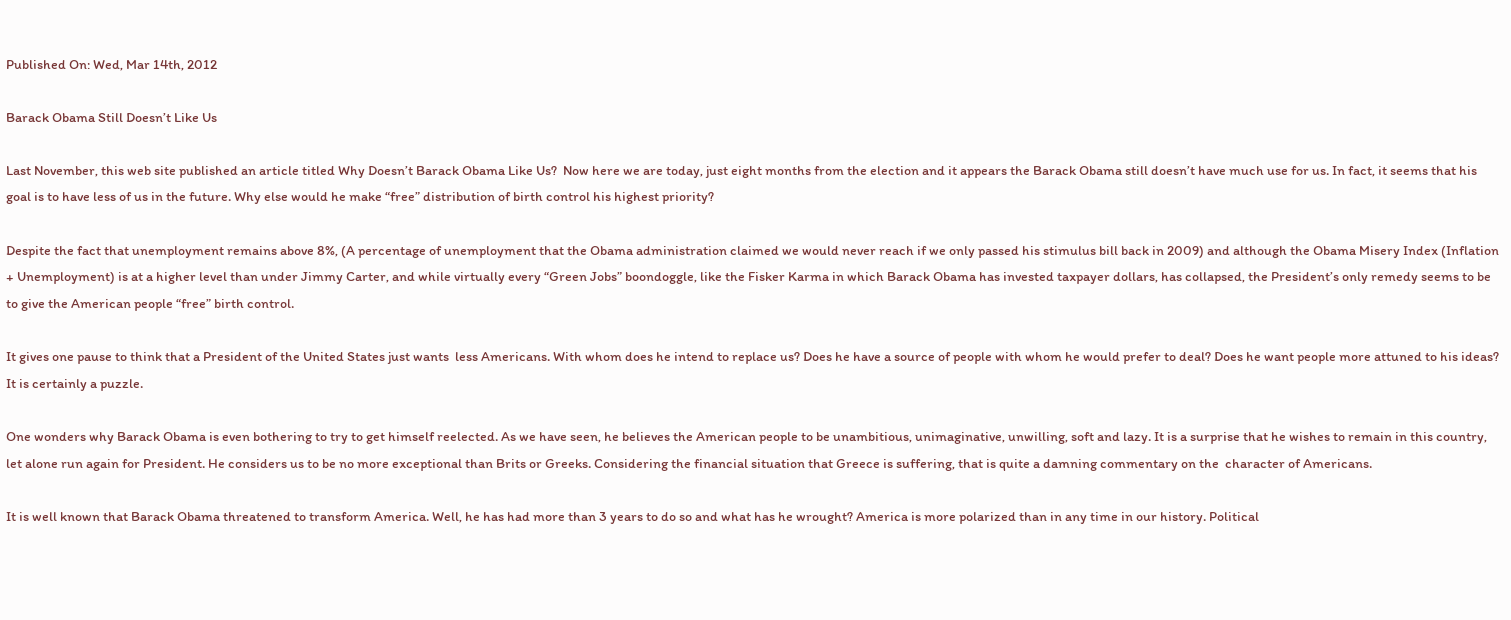Published On: Wed, Mar 14th, 2012

Barack Obama Still Doesn’t Like Us

Last November, this web site published an article titled Why Doesn’t Barack Obama Like Us?  Now here we are today, just eight months from the election and it appears the Barack Obama still doesn’t have much use for us. In fact, it seems that his goal is to have less of us in the future. Why else would he make “free” distribution of birth control his highest priority?

Despite the fact that unemployment remains above 8%, (A percentage of unemployment that the Obama administration claimed we would never reach if we only passed his stimulus bill back in 2009) and although the Obama Misery Index (Inflation + Unemployment) is at a higher level than under Jimmy Carter, and while virtually every “Green Jobs” boondoggle, like the Fisker Karma in which Barack Obama has invested taxpayer dollars, has collapsed, the President’s only remedy seems to be to give the American people “free” birth control.

It gives one pause to think that a President of the United States just wants  less Americans. With whom does he intend to replace us? Does he have a source of people with whom he would prefer to deal? Does he want people more attuned to his ideas?  It is certainly a puzzle.

One wonders why Barack Obama is even bothering to try to get himself reelected. As we have seen, he believes the American people to be unambitious, unimaginative, unwilling, soft and lazy. It is a surprise that he wishes to remain in this country, let alone run again for President. He considers us to be no more exceptional than Brits or Greeks. Considering the financial situation that Greece is suffering, that is quite a damning commentary on the  character of Americans.

It is well known that Barack Obama threatened to transform America. Well, he has had more than 3 years to do so and what has he wrought? America is more polarized than in any time in our history. Political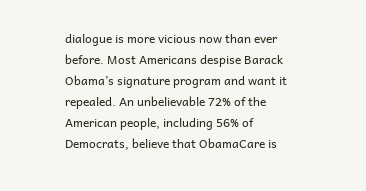dialogue is more vicious now than ever before. Most Americans despise Barack Obama’s signature program and want it repealed. An unbelievable 72% of the American people, including 56% of Democrats, believe that ObamaCare is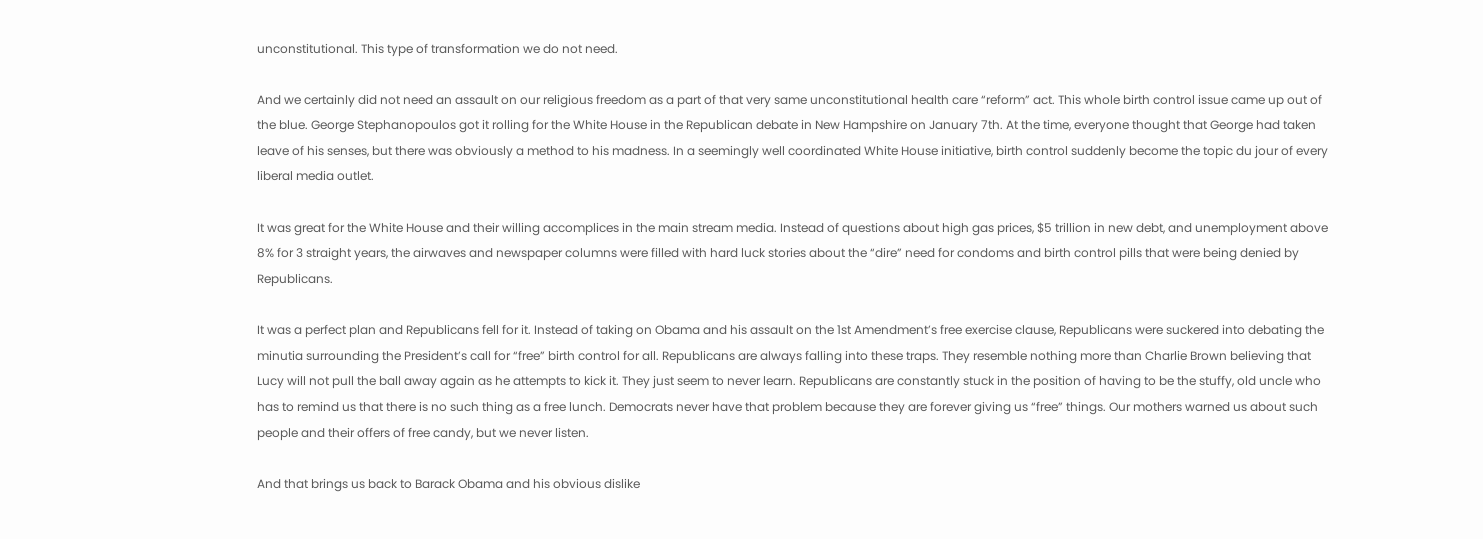unconstitutional. This type of transformation we do not need.

And we certainly did not need an assault on our religious freedom as a part of that very same unconstitutional health care “reform” act. This whole birth control issue came up out of the blue. George Stephanopoulos got it rolling for the White House in the Republican debate in New Hampshire on January 7th. At the time, everyone thought that George had taken leave of his senses, but there was obviously a method to his madness. In a seemingly well coordinated White House initiative, birth control suddenly become the topic du jour of every liberal media outlet.

It was great for the White House and their willing accomplices in the main stream media. Instead of questions about high gas prices, $5 trillion in new debt, and unemployment above 8% for 3 straight years, the airwaves and newspaper columns were filled with hard luck stories about the “dire” need for condoms and birth control pills that were being denied by Republicans.

It was a perfect plan and Republicans fell for it. Instead of taking on Obama and his assault on the 1st Amendment’s free exercise clause, Republicans were suckered into debating the minutia surrounding the President’s call for “free” birth control for all. Republicans are always falling into these traps. They resemble nothing more than Charlie Brown believing that Lucy will not pull the ball away again as he attempts to kick it. They just seem to never learn. Republicans are constantly stuck in the position of having to be the stuffy, old uncle who has to remind us that there is no such thing as a free lunch. Democrats never have that problem because they are forever giving us “free” things. Our mothers warned us about such people and their offers of free candy, but we never listen.

And that brings us back to Barack Obama and his obvious dislike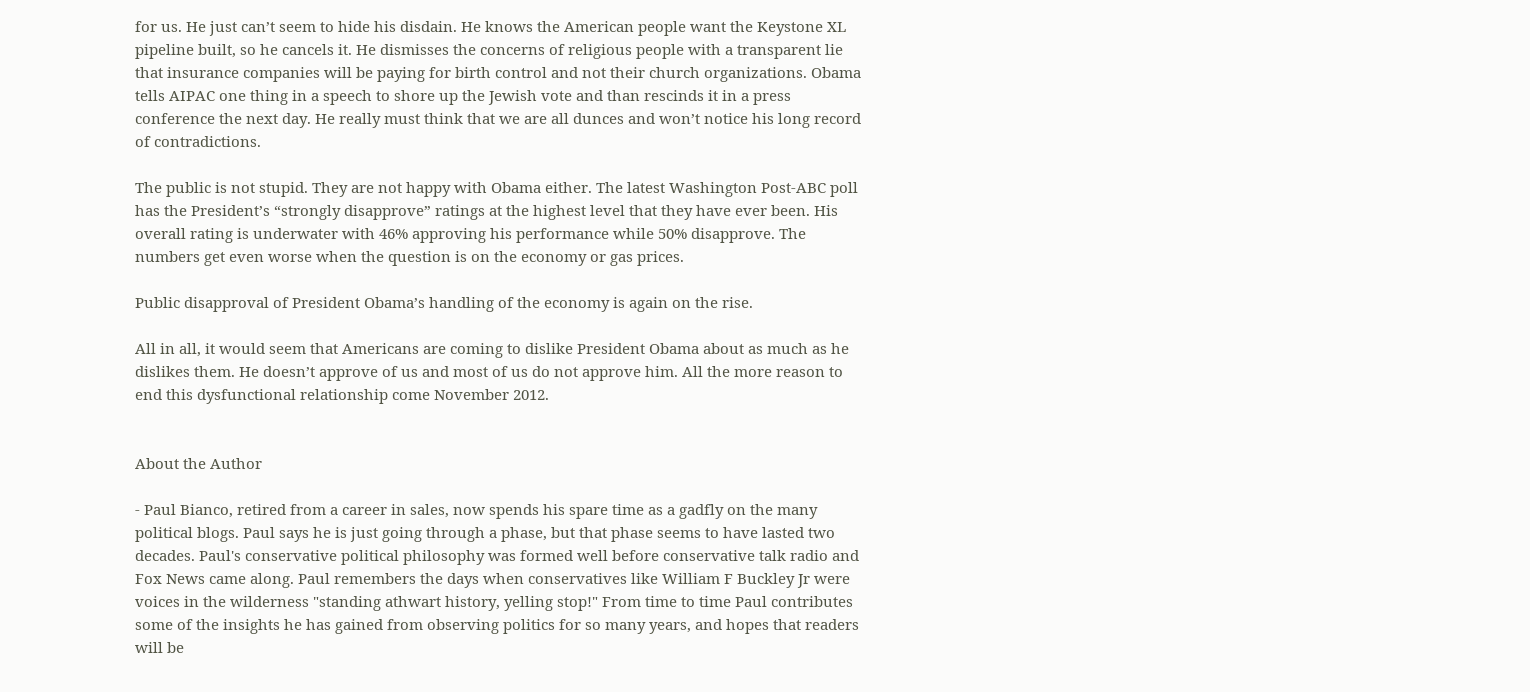for us. He just can’t seem to hide his disdain. He knows the American people want the Keystone XL pipeline built, so he cancels it. He dismisses the concerns of religious people with a transparent lie that insurance companies will be paying for birth control and not their church organizations. Obama tells AIPAC one thing in a speech to shore up the Jewish vote and than rescinds it in a press conference the next day. He really must think that we are all dunces and won’t notice his long record of contradictions.

The public is not stupid. They are not happy with Obama either. The latest Washington Post-ABC poll has the President’s “strongly disapprove” ratings at the highest level that they have ever been. His overall rating is underwater with 46% approving his performance while 50% disapprove. The numbers get even worse when the question is on the economy or gas prices.

Public disapproval of President Obama’s handling of the economy is again on the rise.

All in all, it would seem that Americans are coming to dislike President Obama about as much as he dislikes them. He doesn’t approve of us and most of us do not approve him. All the more reason to end this dysfunctional relationship come November 2012.


About the Author

- Paul Bianco, retired from a career in sales, now spends his spare time as a gadfly on the many political blogs. Paul says he is just going through a phase, but that phase seems to have lasted two decades. Paul's conservative political philosophy was formed well before conservative talk radio and Fox News came along. Paul remembers the days when conservatives like William F Buckley Jr were voices in the wilderness "standing athwart history, yelling stop!" From time to time Paul contributes some of the insights he has gained from observing politics for so many years, and hopes that readers will be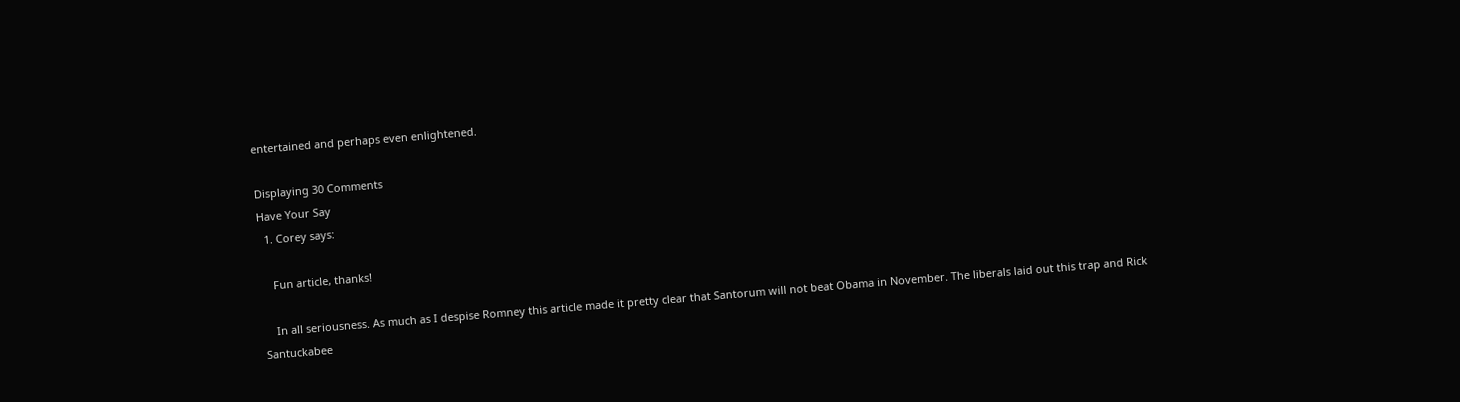entertained and perhaps even enlightened.

Displaying 30 Comments
Have Your Say
  1. Corey says:

    Fun article, thanks!

    In all seriousness. As much as I despise Romney this article made it pretty clear that Santorum will not beat Obama in November. The liberals laid out this trap and Rick Santuckabee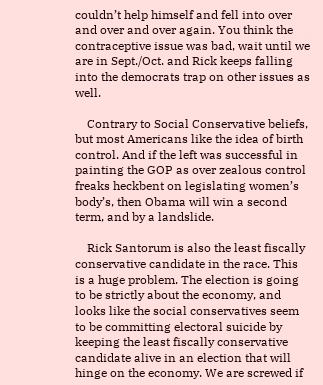couldn’t help himself and fell into over and over and over again. You think the contraceptive issue was bad, wait until we are in Sept./Oct. and Rick keeps falling into the democrats trap on other issues as well.

    Contrary to Social Conservative beliefs, but most Americans like the idea of birth control. And if the left was successful in painting the GOP as over zealous control freaks heckbent on legislating women’s body’s, then Obama will win a second term, and by a landslide.

    Rick Santorum is also the least fiscally conservative candidate in the race. This is a huge problem. The election is going to be strictly about the economy, and looks like the social conservatives seem to be committing electoral suicide by keeping the least fiscally conservative candidate alive in an election that will hinge on the economy. We are screwed if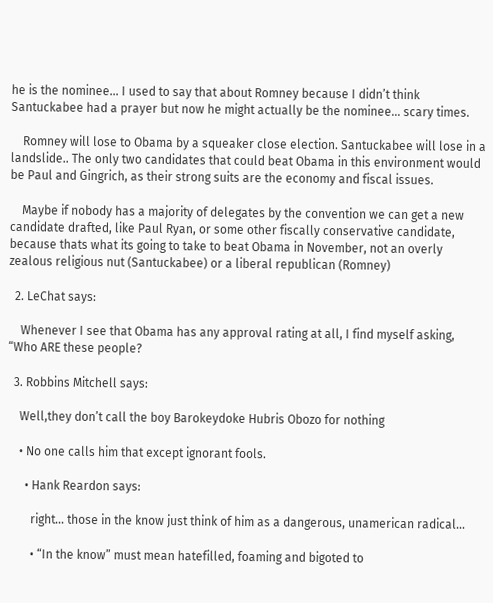he is the nominee… I used to say that about Romney because I didn’t think Santuckabee had a prayer but now he might actually be the nominee… scary times.

    Romney will lose to Obama by a squeaker close election. Santuckabee will lose in a landslide.. The only two candidates that could beat Obama in this environment would be Paul and Gingrich, as their strong suits are the economy and fiscal issues.

    Maybe if nobody has a majority of delegates by the convention we can get a new candidate drafted, like Paul Ryan, or some other fiscally conservative candidate, because thats what its going to take to beat Obama in November, not an overly zealous religious nut (Santuckabee) or a liberal republican (Romney)

  2. LeChat says:

    Whenever I see that Obama has any approval rating at all, I find myself asking, “Who ARE these people?

  3. Robbins Mitchell says:

    Well,they don’t call the boy Barokeydoke Hubris Obozo for nothing

    • No one calls him that except ignorant fools.

      • Hank Reardon says:

        right… those in the know just think of him as a dangerous, unamerican radical…

        • “In the know” must mean hatefilled, foaming and bigoted to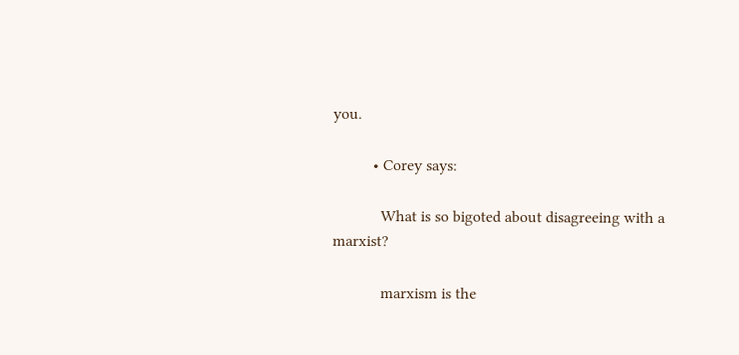you.

          • Corey says:

            What is so bigoted about disagreeing with a marxist?

            marxism is the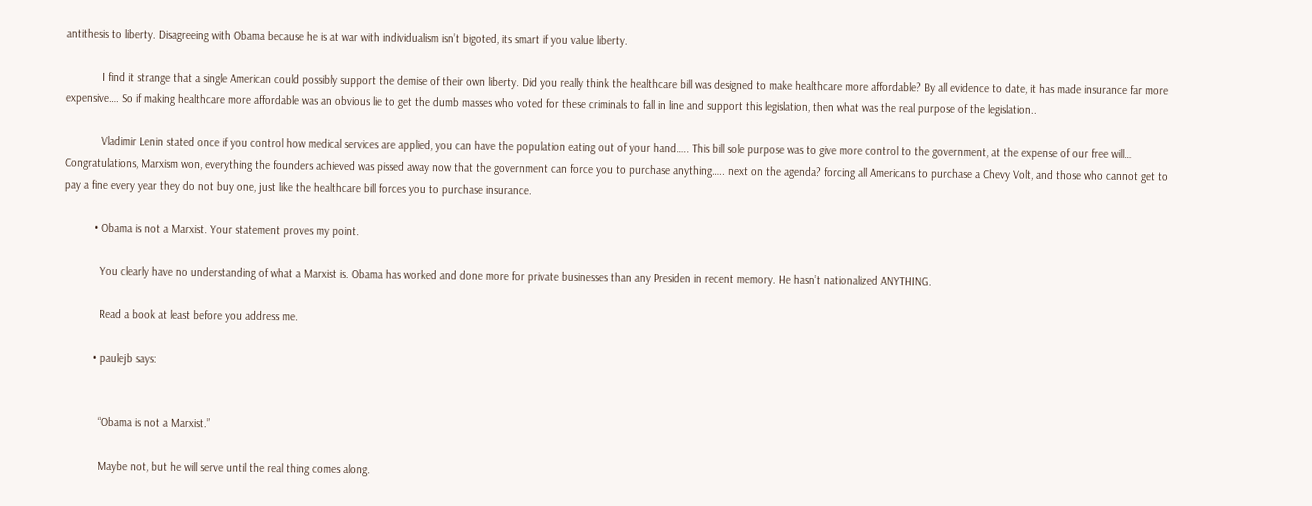antithesis to liberty. Disagreeing with Obama because he is at war with individualism isn’t bigoted, its smart if you value liberty.

            I find it strange that a single American could possibly support the demise of their own liberty. Did you really think the healthcare bill was designed to make healthcare more affordable? By all evidence to date, it has made insurance far more expensive…. So if making healthcare more affordable was an obvious lie to get the dumb masses who voted for these criminals to fall in line and support this legislation, then what was the real purpose of the legislation..

            Vladimir Lenin stated once if you control how medical services are applied, you can have the population eating out of your hand….. This bill sole purpose was to give more control to the government, at the expense of our free will… Congratulations, Marxism won, everything the founders achieved was pissed away now that the government can force you to purchase anything….. next on the agenda? forcing all Americans to purchase a Chevy Volt, and those who cannot get to pay a fine every year they do not buy one, just like the healthcare bill forces you to purchase insurance.

          • Obama is not a Marxist. Your statement proves my point.

            You clearly have no understanding of what a Marxist is. Obama has worked and done more for private businesses than any Presiden in recent memory. He hasn’t nationalized ANYTHING.

            Read a book at least before you address me.

          • paulejb says:


            “Obama is not a Marxist.”

            Maybe not, but he will serve until the real thing comes along.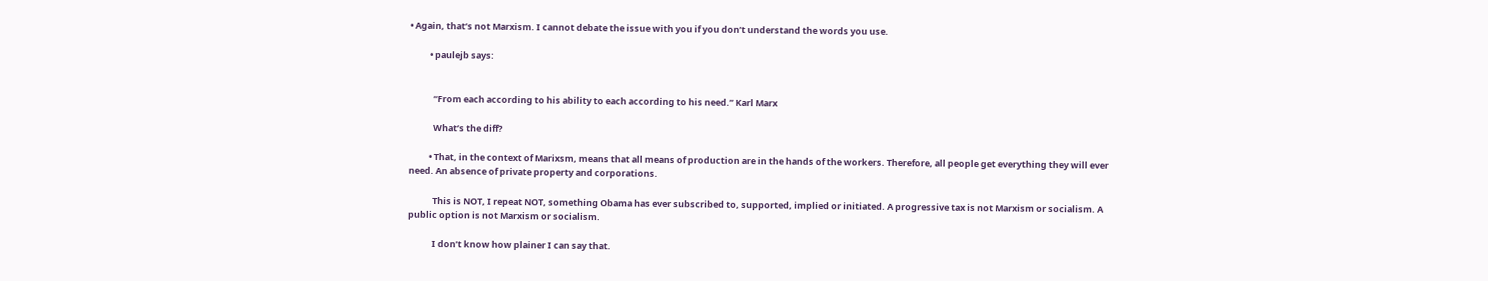• Again, that’s not Marxism. I cannot debate the issue with you if you don’t understand the words you use.

          • paulejb says:


            “From each according to his ability to each according to his need.” Karl Marx

            What’s the diff?

          • That, in the context of Marixsm, means that all means of production are in the hands of the workers. Therefore, all people get everything they will ever need. An absence of private property and corporations.

            This is NOT, I repeat NOT, something Obama has ever subscribed to, supported, implied or initiated. A progressive tax is not Marxism or socialism. A public option is not Marxism or socialism.

            I don’t know how plainer I can say that.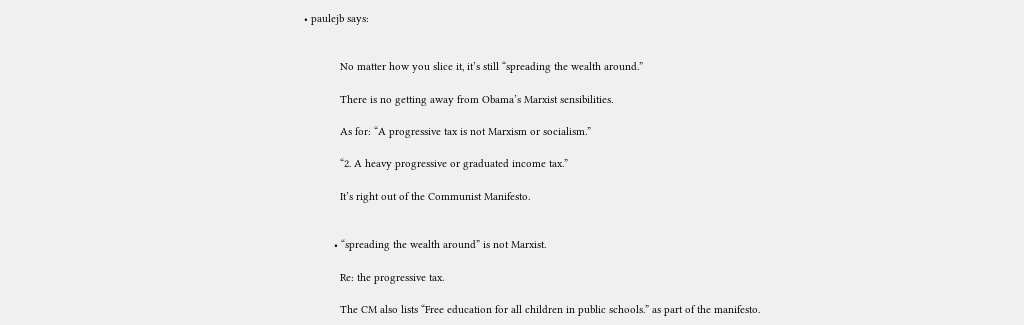• paulejb says:


            No matter how you slice it, it’s still “spreading the wealth around.”

            There is no getting away from Obama’s Marxist sensibilities.

            As for: “A progressive tax is not Marxism or socialism.”

            “2. A heavy progressive or graduated income tax.”

            It’s right out of the Communist Manifesto.


          • “spreading the wealth around” is not Marxist.

            Re: the progressive tax.

            The CM also lists “Free education for all children in public schools.” as part of the manifesto.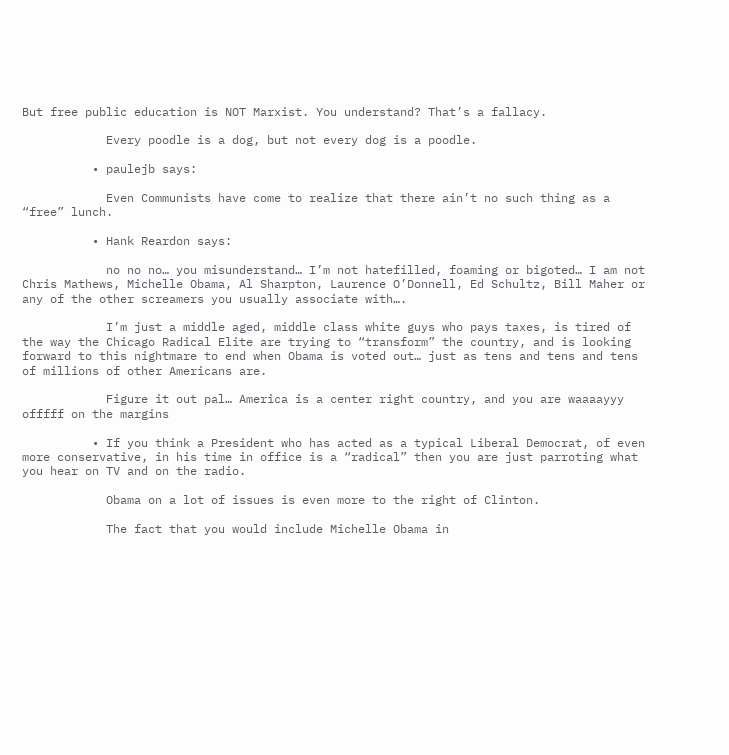But free public education is NOT Marxist. You understand? That’s a fallacy.

            Every poodle is a dog, but not every dog is a poodle.

          • paulejb says:

            Even Communists have come to realize that there ain’t no such thing as a “free” lunch.

          • Hank Reardon says:

            no no no… you misunderstand… I’m not hatefilled, foaming or bigoted… I am not Chris Mathews, Michelle Obama, Al Sharpton, Laurence O’Donnell, Ed Schultz, Bill Maher or any of the other screamers you usually associate with….

            I’m just a middle aged, middle class white guys who pays taxes, is tired of the way the Chicago Radical Elite are trying to “transform” the country, and is looking forward to this nightmare to end when Obama is voted out… just as tens and tens and tens of millions of other Americans are.

            Figure it out pal… America is a center right country, and you are waaaayyy offfff on the margins

          • If you think a President who has acted as a typical Liberal Democrat, of even more conservative, in his time in office is a “radical” then you are just parroting what you hear on TV and on the radio.

            Obama on a lot of issues is even more to the right of Clinton.

            The fact that you would include Michelle Obama in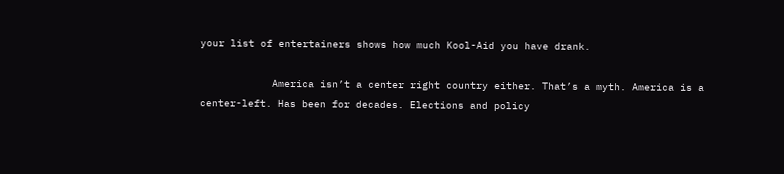your list of entertainers shows how much Kool-Aid you have drank.

            America isn’t a center right country either. That’s a myth. America is a center-left. Has been for decades. Elections and policy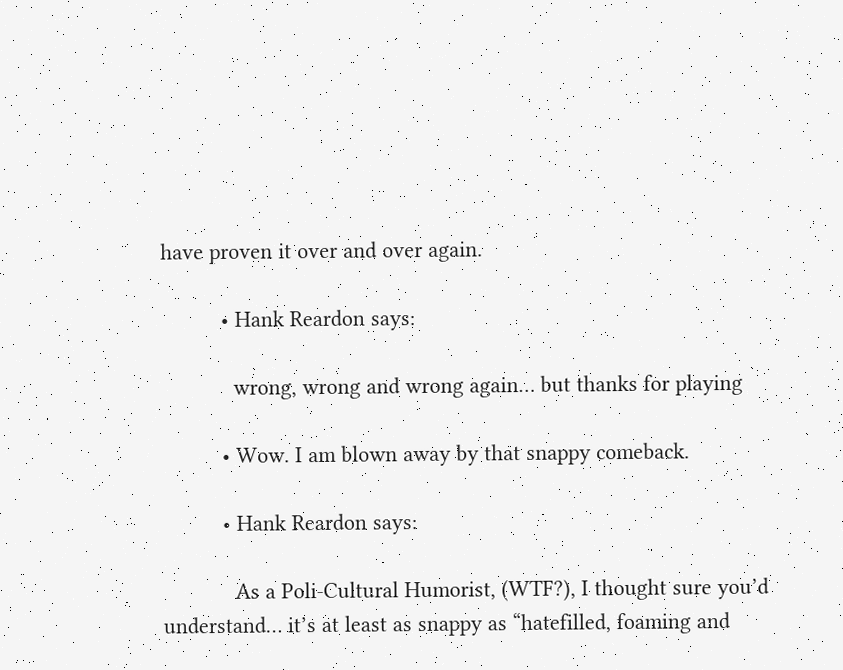have proven it over and over again.

          • Hank Reardon says:

            wrong, wrong and wrong again… but thanks for playing

          • Wow. I am blown away by that snappy comeback.

          • Hank Reardon says:

            As a Poli-Cultural Humorist, (WTF?), I thought sure you’d understand… it’s at least as snappy as “hatefilled, foaming and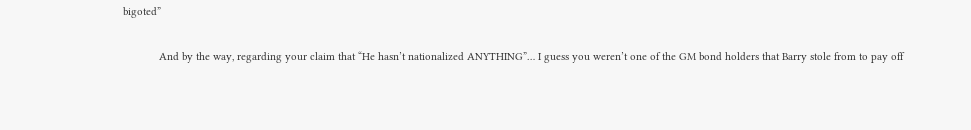bigoted”

            And by the way, regarding your claim that “He hasn’t nationalized ANYTHING”… I guess you weren’t one of the GM bond holders that Barry stole from to pay off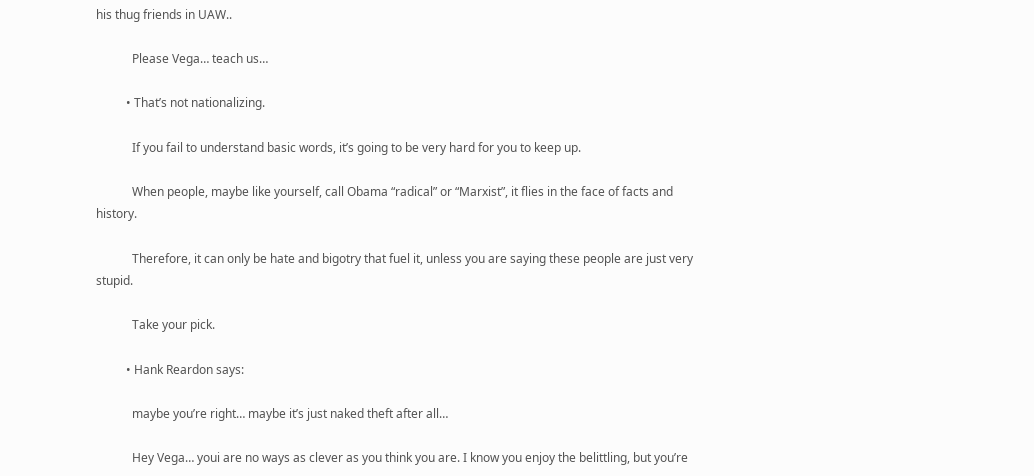his thug friends in UAW..

            Please Vega… teach us…

          • That’s not nationalizing.

            If you fail to understand basic words, it’s going to be very hard for you to keep up.

            When people, maybe like yourself, call Obama “radical” or “Marxist”, it flies in the face of facts and history.

            Therefore, it can only be hate and bigotry that fuel it, unless you are saying these people are just very stupid.

            Take your pick.

          • Hank Reardon says:

            maybe you’re right… maybe it’s just naked theft after all…

            Hey Vega… youi are no ways as clever as you think you are. I know you enjoy the belittling, but you’re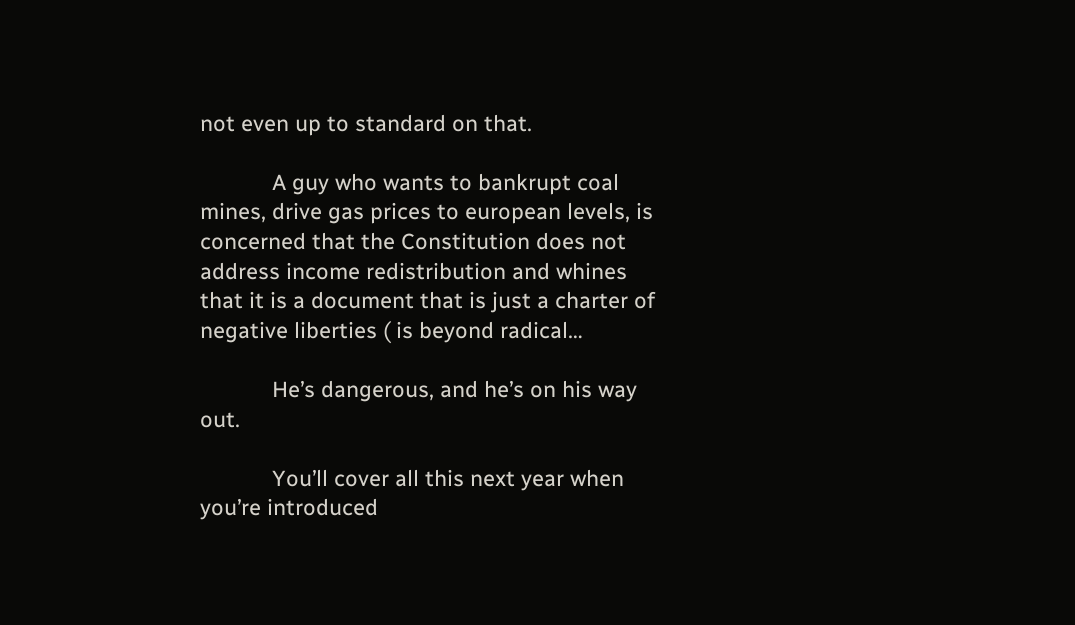not even up to standard on that.

            A guy who wants to bankrupt coal mines, drive gas prices to european levels, is concerned that the Constitution does not address income redistribution and whines that it is a document that is just a charter of negative liberties ( is beyond radical…

            He’s dangerous, and he’s on his way out.

            You’ll cover all this next year when you’re introduced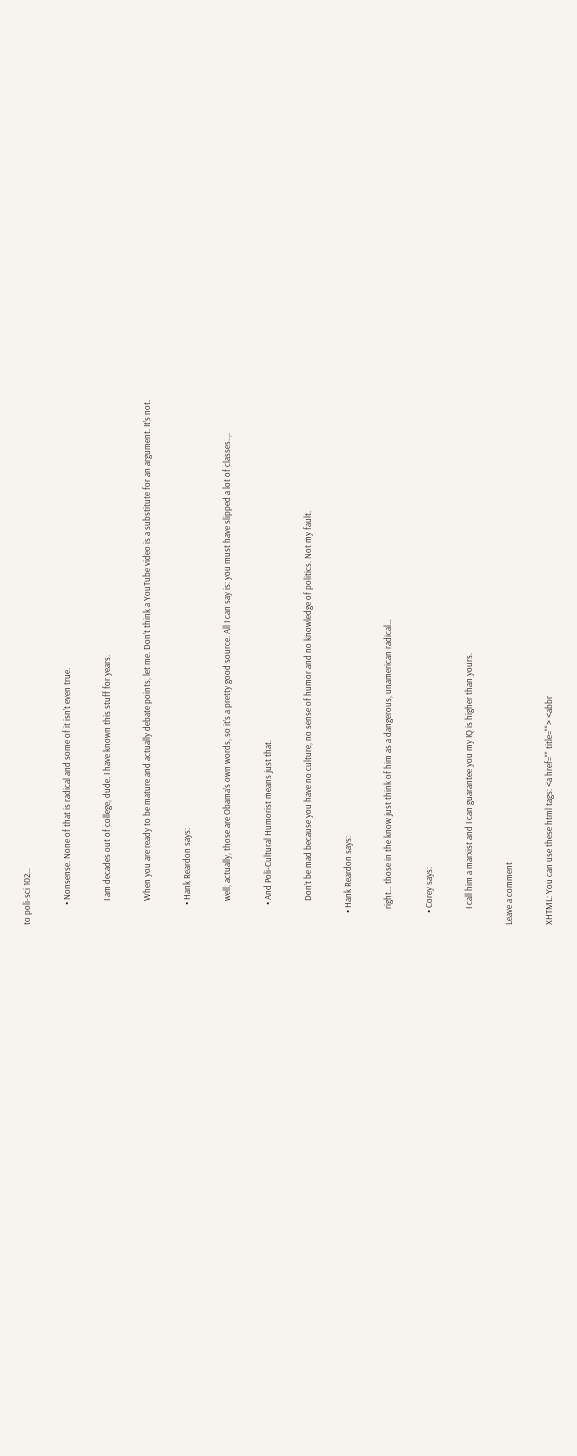to poli-sci 102…

          • Nonsense. None of that is radical and some of it isn’t even true.

            I am decades out of college, dude. I have known this stuff for years.

            When you are ready to be mature and actually debate points, let me. Don’t think a YouTube video is a substitute for an argument. It’s not.

          • Hank Reardon says:

            well, actually, those are Obama’s own words, so it’s a pretty good source. All I can say is: you must have slipped a lot of classes..,.

          • And Poli-Cultural Humorist means just that.

            Don’t be mad because you have no culture, no sense of humor and no knowledge of politics. Not my fault.

      • Hank Reardon says:

        right… those in the know just think of him as a dangerous, unamerican radical…

      • Corey says:

        I call him a marxist and I can guarantee you my IQ is higher than yours.

Leave a comment

XHTML: You can use these html tags: <a href="" title=""> <abbr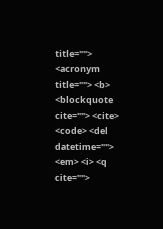title=""> <acronym title=""> <b> <blockquote cite=""> <cite> <code> <del datetime=""> <em> <i> <q cite="">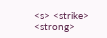<s> <strike> <strong>